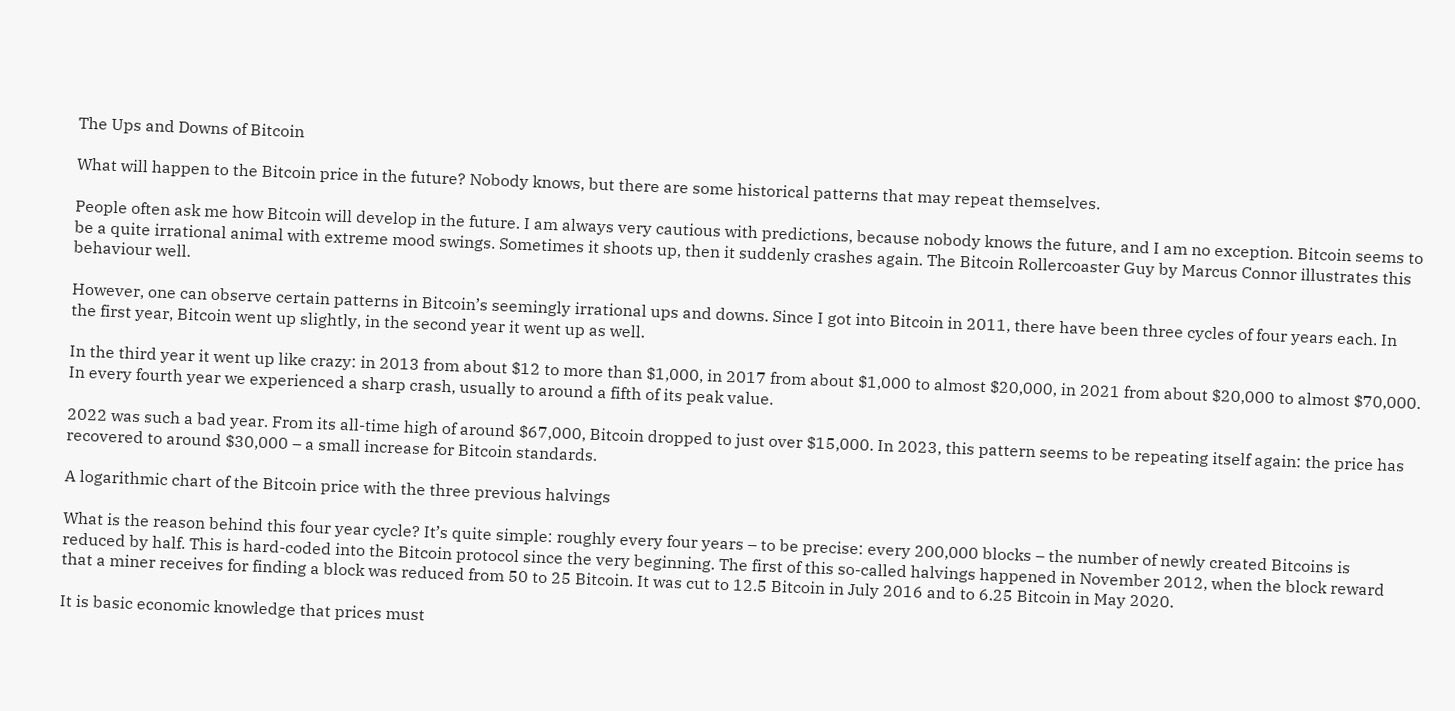The Ups and Downs of Bitcoin

What will happen to the Bitcoin price in the future? Nobody knows, but there are some historical patterns that may repeat themselves.

People often ask me how Bitcoin will develop in the future. I am always very cautious with predictions, because nobody knows the future, and I am no exception. Bitcoin seems to be a quite irrational animal with extreme mood swings. Sometimes it shoots up, then it suddenly crashes again. The Bitcoin Rollercoaster Guy by Marcus Connor illustrates this behaviour well.

However, one can observe certain patterns in Bitcoin’s seemingly irrational ups and downs. Since I got into Bitcoin in 2011, there have been three cycles of four years each. In the first year, Bitcoin went up slightly, in the second year it went up as well.

In the third year it went up like crazy: in 2013 from about $12 to more than $1,000, in 2017 from about $1,000 to almost $20,000, in 2021 from about $20,000 to almost $70,000. In every fourth year we experienced a sharp crash, usually to around a fifth of its peak value.

2022 was such a bad year. From its all-time high of around $67,000, Bitcoin dropped to just over $15,000. In 2023, this pattern seems to be repeating itself again: the price has recovered to around $30,000 – a small increase for Bitcoin standards.

A logarithmic chart of the Bitcoin price with the three previous halvings

What is the reason behind this four year cycle? It’s quite simple: roughly every four years – to be precise: every 200,000 blocks – the number of newly created Bitcoins is reduced by half. This is hard-coded into the Bitcoin protocol since the very beginning. The first of this so-called halvings happened in November 2012, when the block reward that a miner receives for finding a block was reduced from 50 to 25 Bitcoin. It was cut to 12.5 Bitcoin in July 2016 and to 6.25 Bitcoin in May 2020.

It is basic economic knowledge that prices must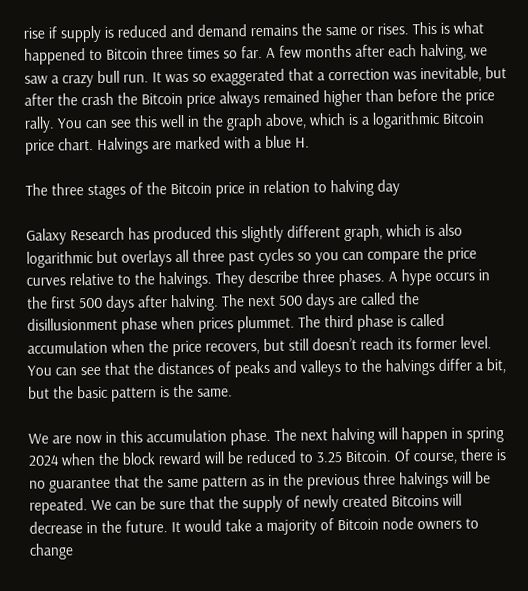rise if supply is reduced and demand remains the same or rises. This is what happened to Bitcoin three times so far. A few months after each halving, we saw a crazy bull run. It was so exaggerated that a correction was inevitable, but after the crash the Bitcoin price always remained higher than before the price rally. You can see this well in the graph above, which is a logarithmic Bitcoin price chart. Halvings are marked with a blue H.

The three stages of the Bitcoin price in relation to halving day

Galaxy Research has produced this slightly different graph, which is also logarithmic but overlays all three past cycles so you can compare the price curves relative to the halvings. They describe three phases. A hype occurs in the first 500 days after halving. The next 500 days are called the disillusionment phase when prices plummet. The third phase is called accumulation when the price recovers, but still doesn’t reach its former level. You can see that the distances of peaks and valleys to the halvings differ a bit, but the basic pattern is the same.

We are now in this accumulation phase. The next halving will happen in spring 2024 when the block reward will be reduced to 3.25 Bitcoin. Of course, there is no guarantee that the same pattern as in the previous three halvings will be repeated. We can be sure that the supply of newly created Bitcoins will decrease in the future. It would take a majority of Bitcoin node owners to change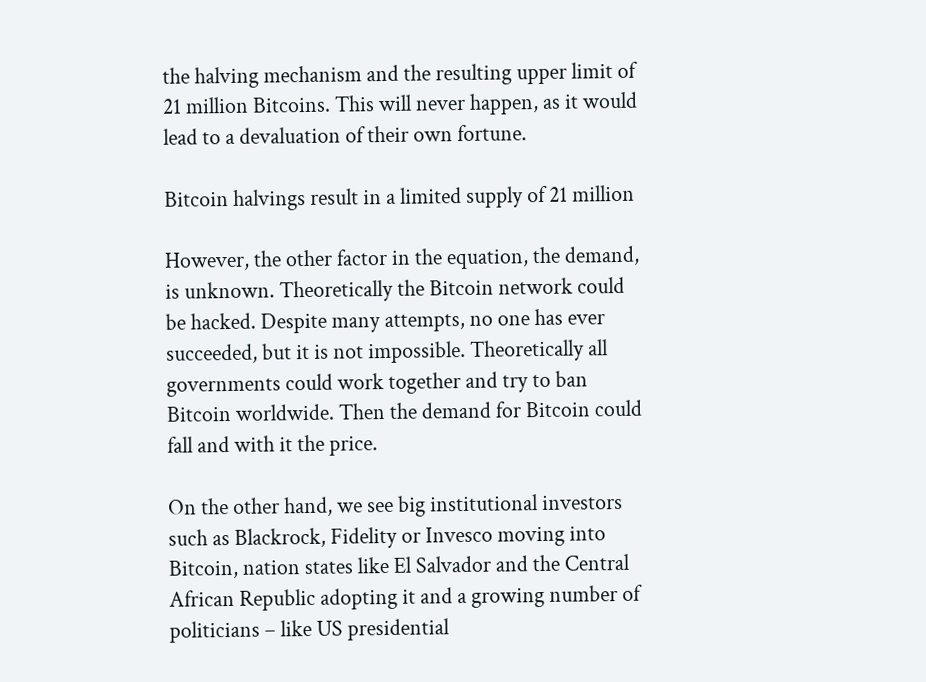the halving mechanism and the resulting upper limit of 21 million Bitcoins. This will never happen, as it would lead to a devaluation of their own fortune.

Bitcoin halvings result in a limited supply of 21 million

However, the other factor in the equation, the demand, is unknown. Theoretically the Bitcoin network could be hacked. Despite many attempts, no one has ever succeeded, but it is not impossible. Theoretically all governments could work together and try to ban Bitcoin worldwide. Then the demand for Bitcoin could fall and with it the price.

On the other hand, we see big institutional investors such as Blackrock, Fidelity or Invesco moving into Bitcoin, nation states like El Salvador and the Central African Republic adopting it and a growing number of politicians – like US presidential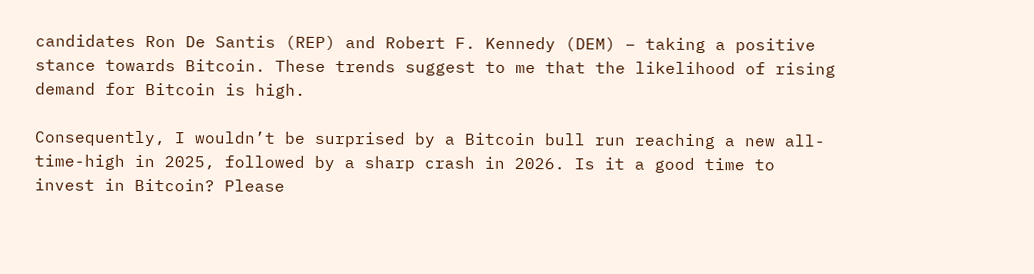candidates Ron De Santis (REP) and Robert F. Kennedy (DEM) – taking a positive stance towards Bitcoin. These trends suggest to me that the likelihood of rising demand for Bitcoin is high.

Consequently, I wouldn’t be surprised by a Bitcoin bull run reaching a new all-time-high in 2025, followed by a sharp crash in 2026. Is it a good time to invest in Bitcoin? Please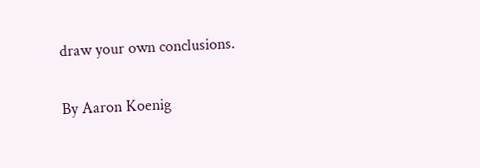draw your own conclusions.

By Aaron Koenig